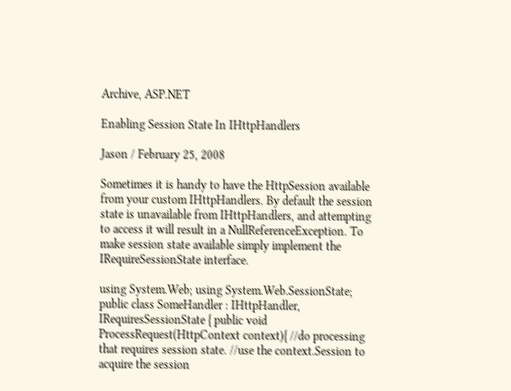Archive, ASP.NET

Enabling Session State In IHttpHandlers

Jason / February 25, 2008

Sometimes it is handy to have the HttpSession available from your custom IHttpHandlers. By default the session state is unavailable from IHttpHandlers, and attempting to access it will result in a NullReferenceException. To make session state available simply implement the IRequireSessionState interface.

using System.Web; using System.Web.SessionState; public class SomeHandler : IHttpHandler, IRequiresSessionState { public void ProcessRequest(HttpContext context){ //do processing that requires session state. //use the context.Session to acquire the session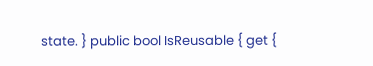state. } public bool IsReusable { get {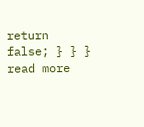return false; } } } read more